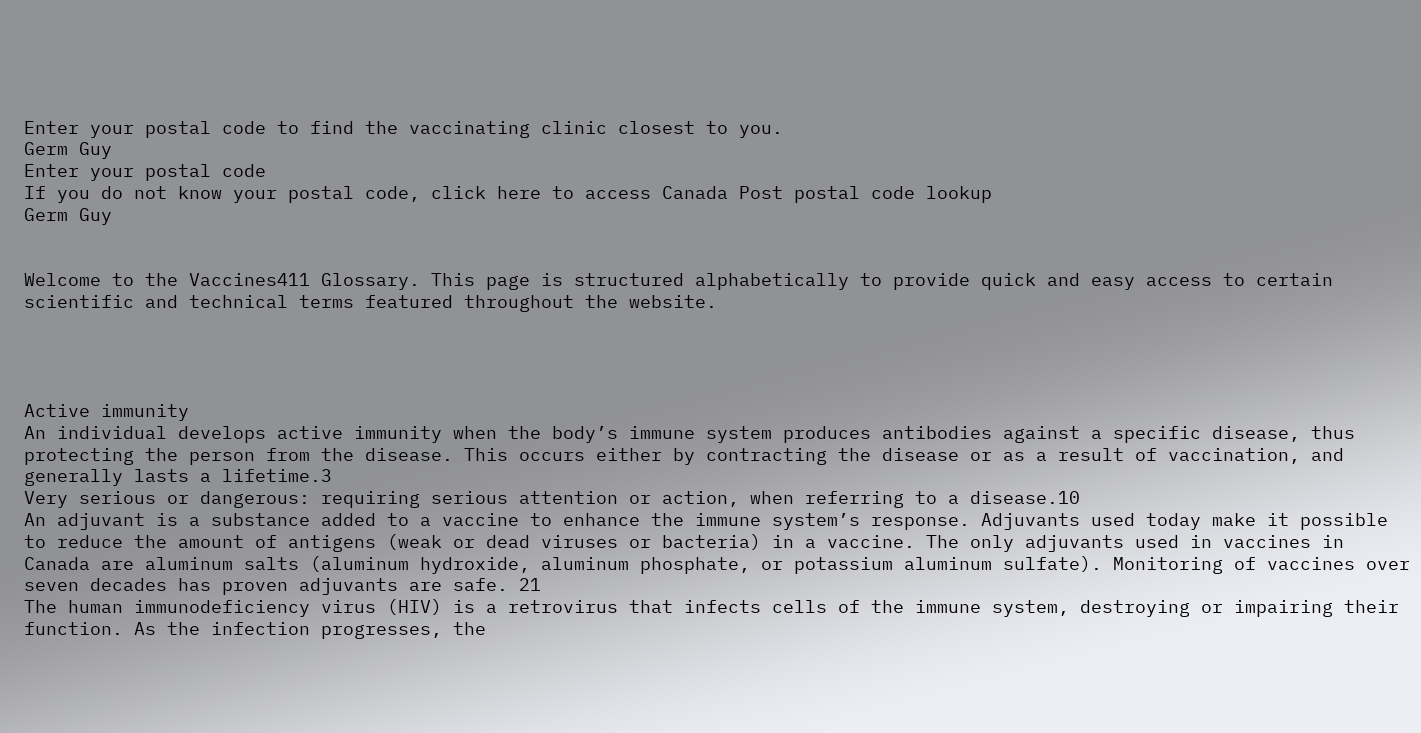Enter your postal code to find the vaccinating clinic closest to you.
Germ Guy
Enter your postal code
If you do not know your postal code, click here to access Canada Post postal code lookup
Germ Guy


Welcome to the Vaccines411 Glossary. This page is structured alphabetically to provide quick and easy access to certain scientific and technical terms featured throughout the website.




Active immunity
An individual develops active immunity when the body’s immune system produces antibodies against a specific disease, thus protecting the person from the disease. This occurs either by contracting the disease or as a result of vaccination, and generally lasts a lifetime.3
Very serious or dangerous: requiring serious attention or action, when referring to a disease.10
An adjuvant is a substance added to a vaccine to enhance the immune system’s response. Adjuvants used today make it possible to reduce the amount of antigens (weak or dead viruses or bacteria) in a vaccine. The only adjuvants used in vaccines in Canada are aluminum salts (aluminum hydroxide, aluminum phosphate, or potassium aluminum sulfate). Monitoring of vaccines over seven decades has proven adjuvants are safe. 21
The human immunodeficiency virus (HIV) is a retrovirus that infects cells of the immune system, destroying or impairing their function. As the infection progresses, the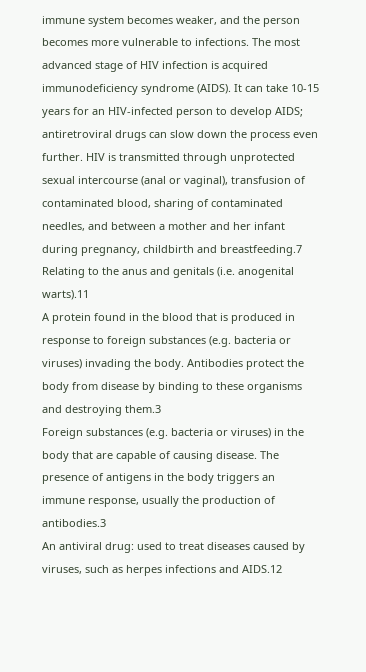immune system becomes weaker, and the person becomes more vulnerable to infections. The most advanced stage of HIV infection is acquired immunodeficiency syndrome (AIDS). It can take 10-15 years for an HIV-infected person to develop AIDS; antiretroviral drugs can slow down the process even further. HIV is transmitted through unprotected sexual intercourse (anal or vaginal), transfusion of contaminated blood, sharing of contaminated needles, and between a mother and her infant during pregnancy, childbirth and breastfeeding.7
Relating to the anus and genitals (i.e. anogenital warts).11
A protein found in the blood that is produced in response to foreign substances (e.g. bacteria or viruses) invading the body. Antibodies protect the body from disease by binding to these organisms and destroying them.3
Foreign substances (e.g. bacteria or viruses) in the body that are capable of causing disease. The presence of antigens in the body triggers an immune response, usually the production of antibodies.3
An antiviral drug: used to treat diseases caused by viruses, such as herpes infections and AIDS.12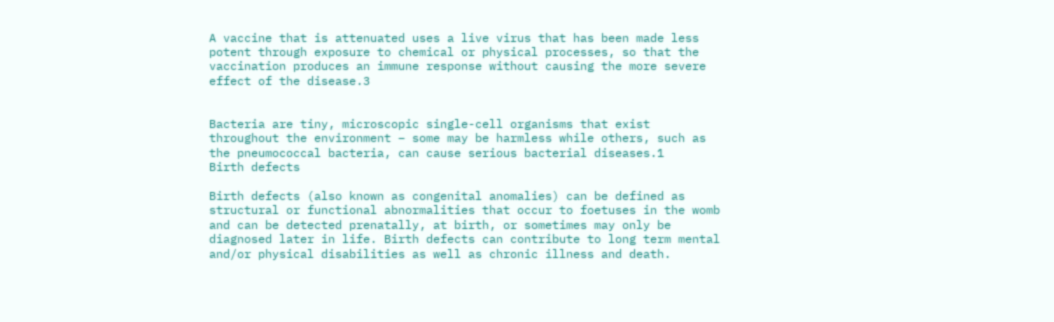A vaccine that is attenuated uses a live virus that has been made less potent through exposure to chemical or physical processes, so that the vaccination produces an immune response without causing the more severe effect of the disease.3


Bacteria are tiny, microscopic single-cell organisms that exist throughout the environment – some may be harmless while others, such as the pneumococcal bacteria, can cause serious bacterial diseases.1
Birth defects

Birth defects (also known as congenital anomalies) can be defined as structural or functional abnormalities that occur to foetuses in the womb and can be detected prenatally, at birth, or sometimes may only be diagnosed later in life. Birth defects can contribute to long term mental and/or physical disabilities as well as chronic illness and death.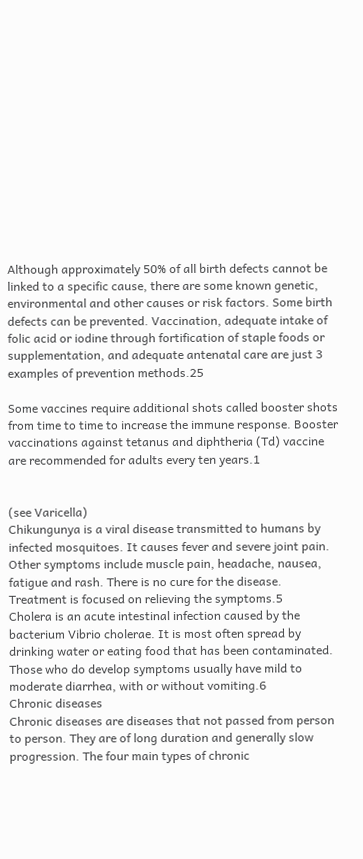Although approximately 50% of all birth defects cannot be linked to a specific cause, there are some known genetic, environmental and other causes or risk factors. Some birth defects can be prevented. Vaccination, adequate intake of folic acid or iodine through fortification of staple foods or supplementation, and adequate antenatal care are just 3 examples of prevention methods.25

Some vaccines require additional shots called booster shots from time to time to increase the immune response. Booster vaccinations against tetanus and diphtheria (Td) vaccine are recommended for adults every ten years.1


(see Varicella)
Chikungunya is a viral disease transmitted to humans by infected mosquitoes. It causes fever and severe joint pain. Other symptoms include muscle pain, headache, nausea, fatigue and rash. There is no cure for the disease. Treatment is focused on relieving the symptoms.5
Cholera is an acute intestinal infection caused by the bacterium Vibrio cholerae. It is most often spread by drinking water or eating food that has been contaminated. Those who do develop symptoms usually have mild to moderate diarrhea, with or without vomiting.6
Chronic diseases
Chronic diseases are diseases that not passed from person to person. They are of long duration and generally slow progression. The four main types of chronic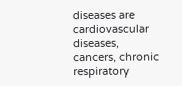diseases are cardiovascular diseases, cancers, chronic respiratory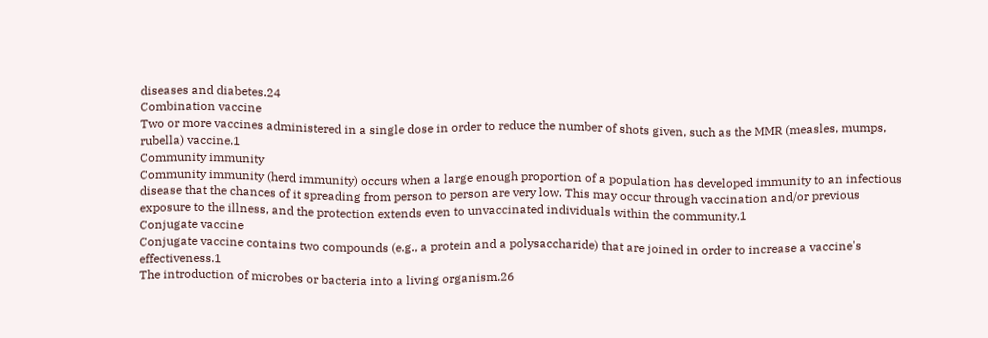diseases and diabetes.24
Combination vaccine
Two or more vaccines administered in a single dose in order to reduce the number of shots given, such as the MMR (measles, mumps, rubella) vaccine.1
Community immunity
Community immunity (herd immunity) occurs when a large enough proportion of a population has developed immunity to an infectious disease that the chances of it spreading from person to person are very low. This may occur through vaccination and/or previous exposure to the illness, and the protection extends even to unvaccinated individuals within the community.1
Conjugate vaccine
Conjugate vaccine contains two compounds (e.g., a protein and a polysaccharide) that are joined in order to increase a vaccine's effectiveness.1
The introduction of microbes or bacteria into a living organism.26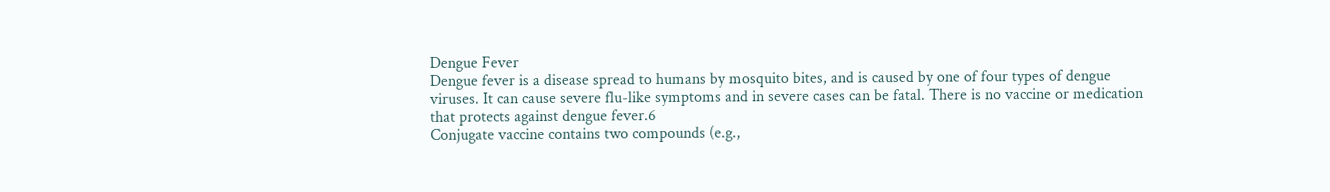Dengue Fever
Dengue fever is a disease spread to humans by mosquito bites, and is caused by one of four types of dengue viruses. It can cause severe flu-like symptoms and in severe cases can be fatal. There is no vaccine or medication that protects against dengue fever.6
Conjugate vaccine contains two compounds (e.g.,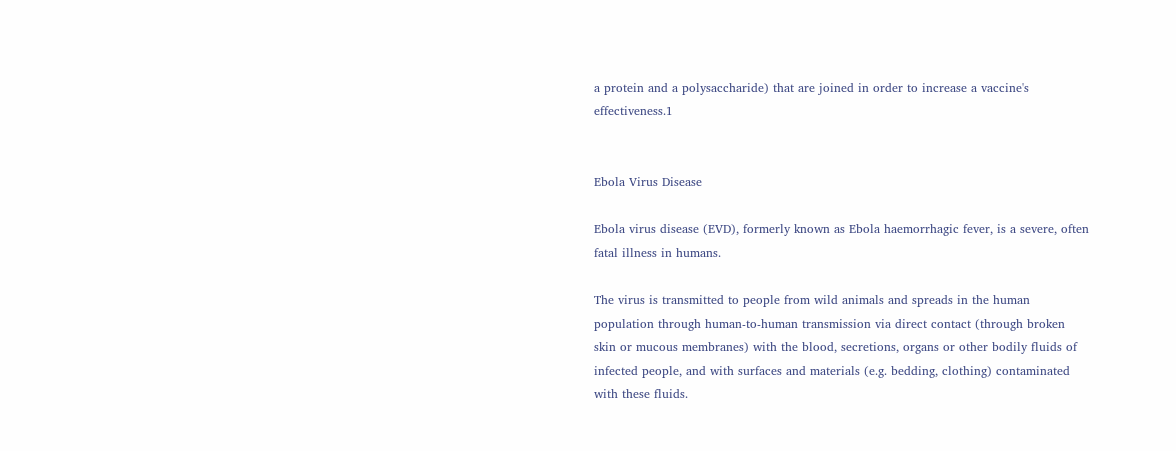a protein and a polysaccharide) that are joined in order to increase a vaccine's effectiveness.1


Ebola Virus Disease

Ebola virus disease (EVD), formerly known as Ebola haemorrhagic fever, is a severe, often fatal illness in humans.

The virus is transmitted to people from wild animals and spreads in the human population through human-to-human transmission via direct contact (through broken skin or mucous membranes) with the blood, secretions, organs or other bodily fluids of infected people, and with surfaces and materials (e.g. bedding, clothing) contaminated with these fluids.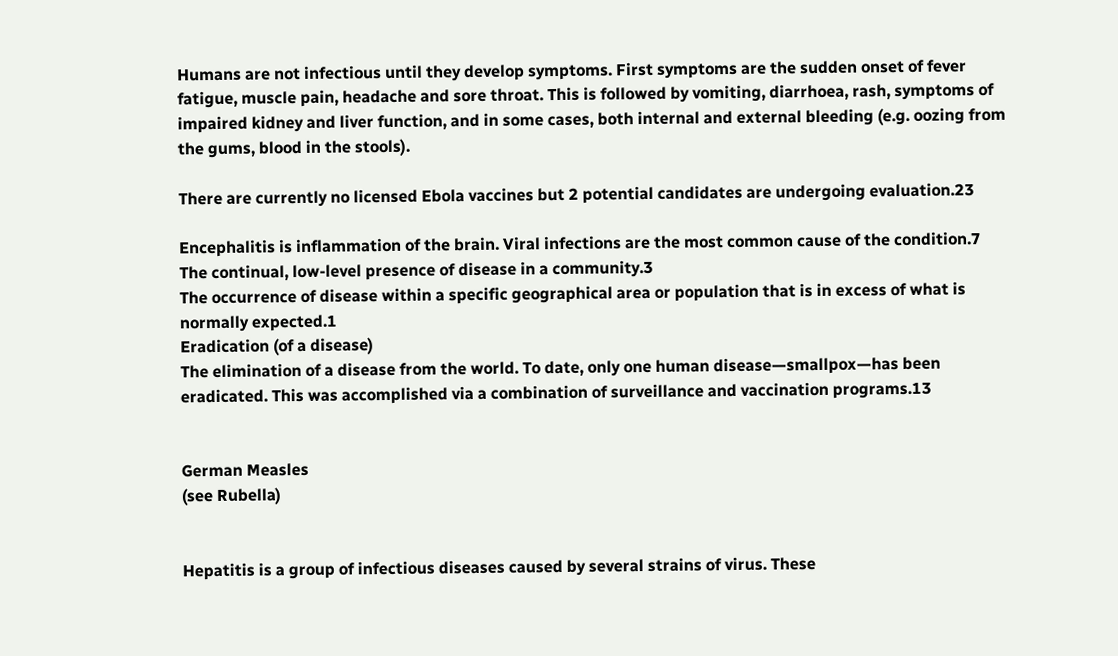Humans are not infectious until they develop symptoms. First symptoms are the sudden onset of fever fatigue, muscle pain, headache and sore throat. This is followed by vomiting, diarrhoea, rash, symptoms of impaired kidney and liver function, and in some cases, both internal and external bleeding (e.g. oozing from the gums, blood in the stools).

There are currently no licensed Ebola vaccines but 2 potential candidates are undergoing evaluation.23

Encephalitis is inflammation of the brain. Viral infections are the most common cause of the condition.7
The continual, low-level presence of disease in a community.3
The occurrence of disease within a specific geographical area or population that is in excess of what is normally expected.1
Eradication (of a disease)
The elimination of a disease from the world. To date, only one human disease—smallpox—has been eradicated. This was accomplished via a combination of surveillance and vaccination programs.13


German Measles
(see Rubella)


Hepatitis is a group of infectious diseases caused by several strains of virus. These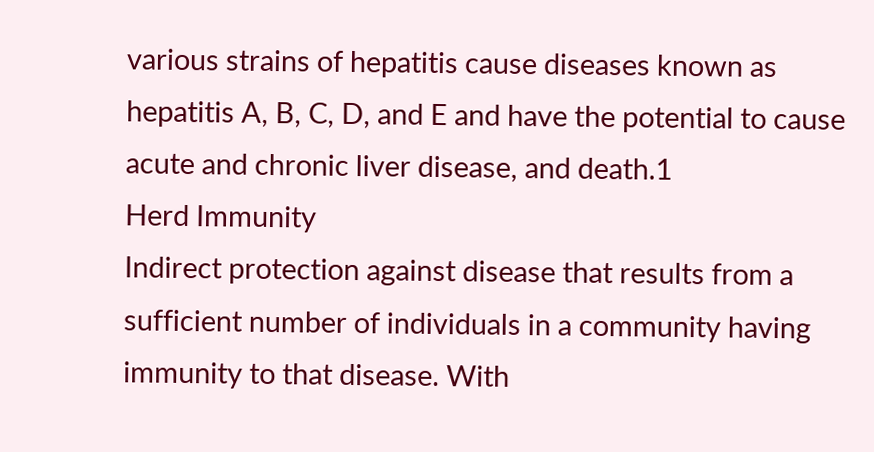various strains of hepatitis cause diseases known as hepatitis A, B, C, D, and E and have the potential to cause acute and chronic liver disease, and death.1
Herd Immunity
Indirect protection against disease that results from a sufficient number of individuals in a community having immunity to that disease. With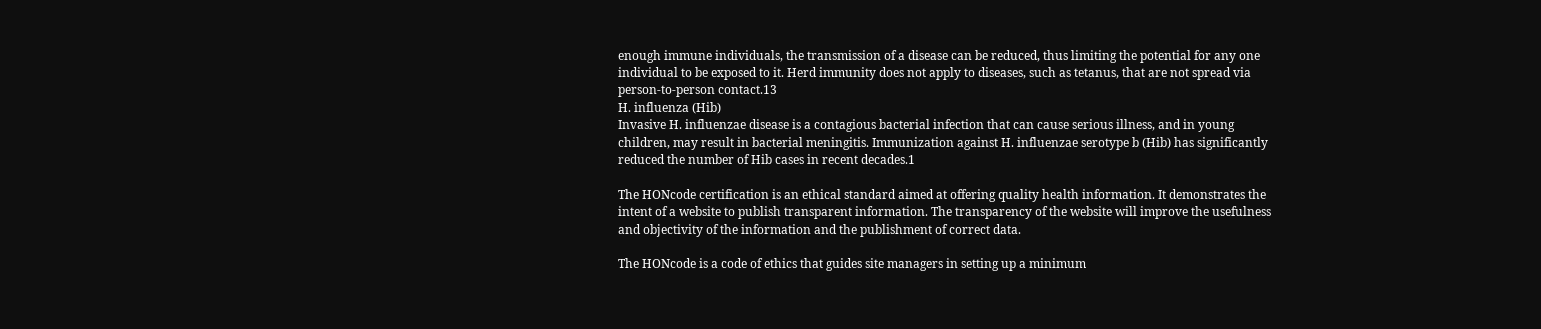enough immune individuals, the transmission of a disease can be reduced, thus limiting the potential for any one individual to be exposed to it. Herd immunity does not apply to diseases, such as tetanus, that are not spread via person-to-person contact.13
H. influenza (Hib)
Invasive H. influenzae disease is a contagious bacterial infection that can cause serious illness, and in young children, may result in bacterial meningitis. Immunization against H. influenzae serotype b (Hib) has significantly reduced the number of Hib cases in recent decades.1

The HONcode certification is an ethical standard aimed at offering quality health information. It demonstrates the intent of a website to publish transparent information. The transparency of the website will improve the usefulness and objectivity of the information and the publishment of correct data.

The HONcode is a code of ethics that guides site managers in setting up a minimum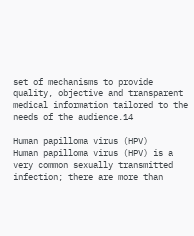set of mechanisms to provide quality, objective and transparent medical information tailored to the needs of the audience.14

Human papilloma virus (HPV)
Human papilloma virus (HPV) is a very common sexually transmitted infection; there are more than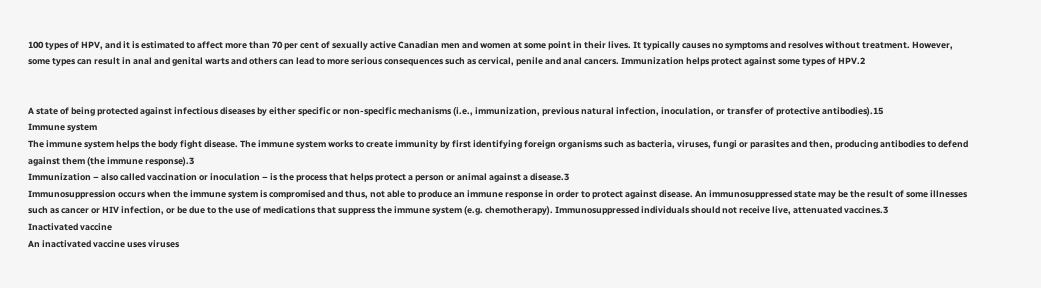100 types of HPV, and it is estimated to affect more than 70 per cent of sexually active Canadian men and women at some point in their lives. It typically causes no symptoms and resolves without treatment. However, some types can result in anal and genital warts and others can lead to more serious consequences such as cervical, penile and anal cancers. Immunization helps protect against some types of HPV.2


A state of being protected against infectious diseases by either specific or non-specific mechanisms (i.e., immunization, previous natural infection, inoculation, or transfer of protective antibodies).15
Immune system
The immune system helps the body fight disease. The immune system works to create immunity by first identifying foreign organisms such as bacteria, viruses, fungi or parasites and then, producing antibodies to defend against them (the immune response).3
Immunization – also called vaccination or inoculation – is the process that helps protect a person or animal against a disease.3
Immunosuppression occurs when the immune system is compromised and thus, not able to produce an immune response in order to protect against disease. An immunosuppressed state may be the result of some illnesses such as cancer or HIV infection, or be due to the use of medications that suppress the immune system (e.g. chemotherapy). Immunosuppressed individuals should not receive live, attenuated vaccines.3
Inactivated vaccine
An inactivated vaccine uses viruses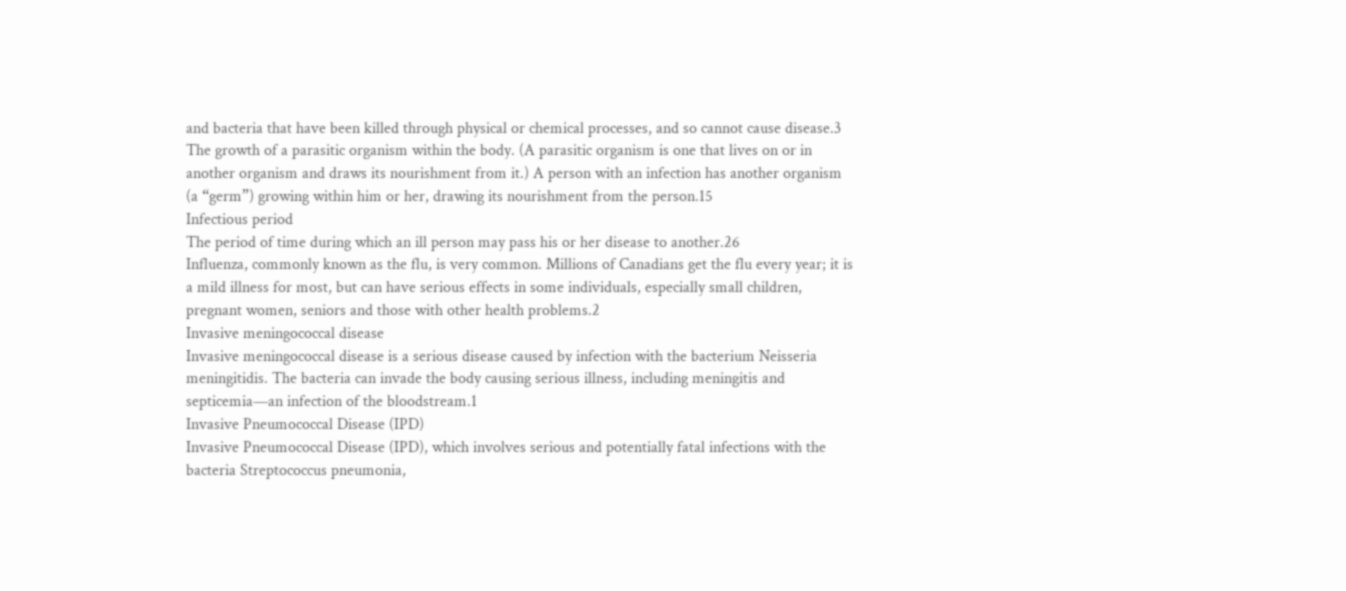and bacteria that have been killed through physical or chemical processes, and so cannot cause disease.3
The growth of a parasitic organism within the body. (A parasitic organism is one that lives on or in another organism and draws its nourishment from it.) A person with an infection has another organism (a “germ”) growing within him or her, drawing its nourishment from the person.15
Infectious period
The period of time during which an ill person may pass his or her disease to another.26
Influenza, commonly known as the flu, is very common. Millions of Canadians get the flu every year; it is a mild illness for most, but can have serious effects in some individuals, especially small children, pregnant women, seniors and those with other health problems.2
Invasive meningococcal disease
Invasive meningococcal disease is a serious disease caused by infection with the bacterium Neisseria meningitidis. The bacteria can invade the body causing serious illness, including meningitis and septicemia—an infection of the bloodstream.1
Invasive Pneumococcal Disease (IPD)
Invasive Pneumococcal Disease (IPD), which involves serious and potentially fatal infections with the bacteria Streptococcus pneumonia,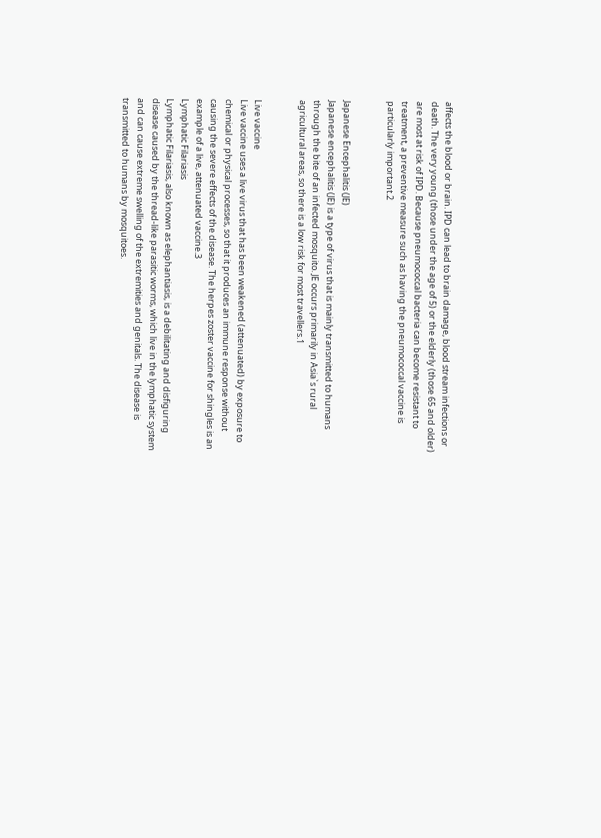affects the blood or brain. IPD can lead to brain damage, blood stream infections or death. The very young (those under the age of 5) or the elderly (those 65 and older) are most at risk of IPD. Because pneumococcal bacteria can become resistant to treatment, a preventive measure such as having the pneumococcal vaccine is particularly important.2


Japanese Encephalitis (JE)
Japanese encephalitis (JE) is a type of virus that is mainly transmitted to humans through the bite of an infected mosquito. JE occurs primarily in Asia`s rural agricultural areas, so there is a low risk for most travellers.1


Live vaccine
Live vaccine uses a live virus that has been weakened (attenuated) by exposure to chemical or physical processes, so that it produces an immune response without causing the severe effects of the disease. The herpes zoster vaccine for shingles is an example of a live, attenuated vaccine.3
Lymphatic Filariasis
Lymphatic Filariasis, also known as elephantiasis, is a debilitating and disfiguring disease caused by the thread-like parasitic worms, which live in the lymphatic system and can cause extreme swelling of the extremities and genitals. The disease is transmitted to humans by mosquitoes.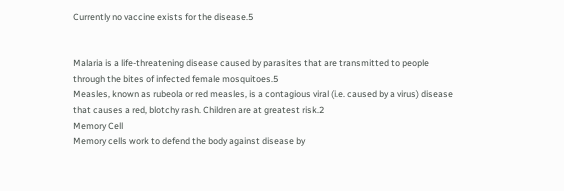Currently no vaccine exists for the disease.5


Malaria is a life-threatening disease caused by parasites that are transmitted to people through the bites of infected female mosquitoes.5
Measles, known as rubeola or red measles, is a contagious viral (i.e. caused by a virus) disease that causes a red, blotchy rash. Children are at greatest risk.2
Memory Cell
Memory cells work to defend the body against disease by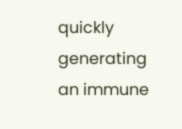quickly generating an immune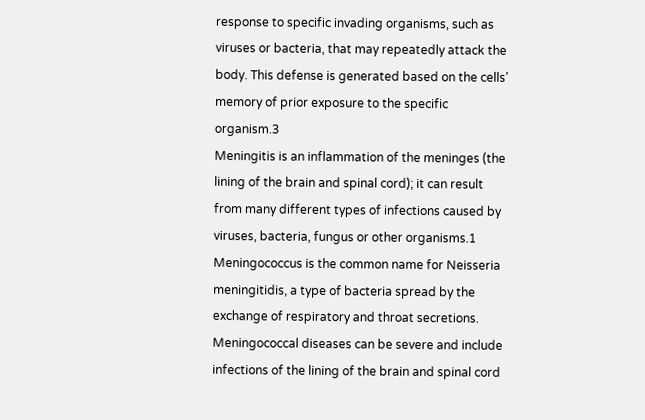response to specific invading organisms, such as viruses or bacteria, that may repeatedly attack the body. This defense is generated based on the cells’ memory of prior exposure to the specific organism.3
Meningitis is an inflammation of the meninges (the lining of the brain and spinal cord); it can result from many different types of infections caused by viruses, bacteria, fungus or other organisms.1
Meningococcus is the common name for Neisseria meningitidis, a type of bacteria spread by the exchange of respiratory and throat secretions. Meningococcal diseases can be severe and include infections of the lining of the brain and spinal cord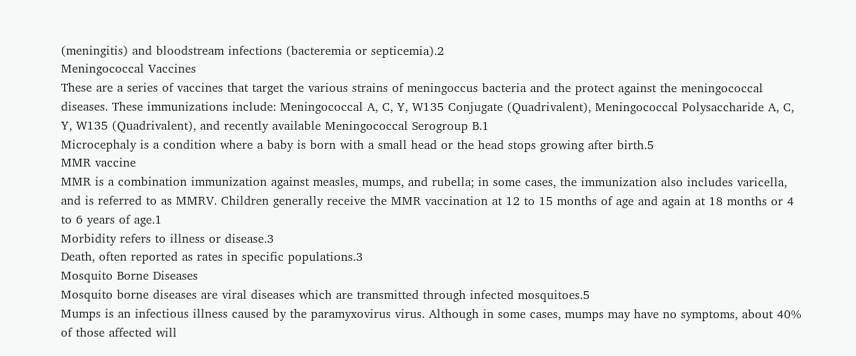(meningitis) and bloodstream infections (bacteremia or septicemia).2
Meningococcal Vaccines
These are a series of vaccines that target the various strains of meningoccus bacteria and the protect against the meningococcal diseases. These immunizations include: Meningococcal A, C, Y, W135 Conjugate (Quadrivalent), Meningococcal Polysaccharide A, C, Y, W135 (Quadrivalent), and recently available Meningococcal Serogroup B.1
Microcephaly is a condition where a baby is born with a small head or the head stops growing after birth.5
MMR vaccine
MMR is a combination immunization against measles, mumps, and rubella; in some cases, the immunization also includes varicella, and is referred to as MMRV. Children generally receive the MMR vaccination at 12 to 15 months of age and again at 18 months or 4 to 6 years of age.1
Morbidity refers to illness or disease.3
Death, often reported as rates in specific populations.3
Mosquito Borne Diseases
Mosquito borne diseases are viral diseases which are transmitted through infected mosquitoes.5
Mumps is an infectious illness caused by the paramyxovirus virus. Although in some cases, mumps may have no symptoms, about 40% of those affected will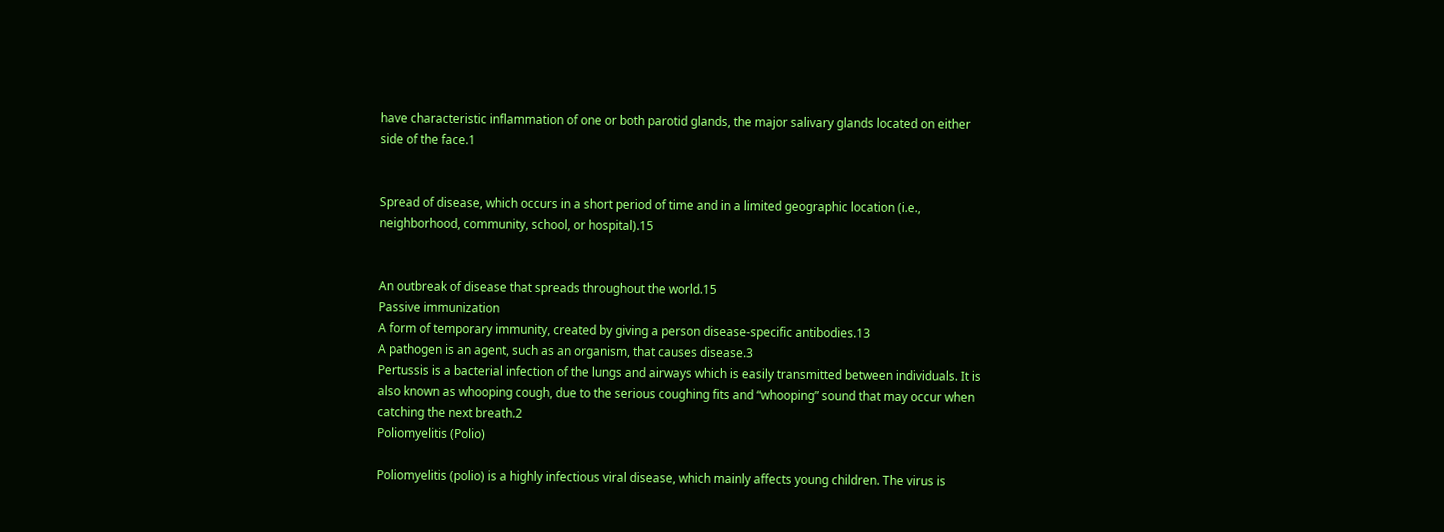have characteristic inflammation of one or both parotid glands, the major salivary glands located on either side of the face.1


Spread of disease, which occurs in a short period of time and in a limited geographic location (i.e., neighborhood, community, school, or hospital).15


An outbreak of disease that spreads throughout the world.15
Passive immunization
A form of temporary immunity, created by giving a person disease-specific antibodies.13
A pathogen is an agent, such as an organism, that causes disease.3
Pertussis is a bacterial infection of the lungs and airways which is easily transmitted between individuals. It is also known as whooping cough, due to the serious coughing fits and “whooping” sound that may occur when catching the next breath.2
Poliomyelitis (Polio)

Poliomyelitis (polio) is a highly infectious viral disease, which mainly affects young children. The virus is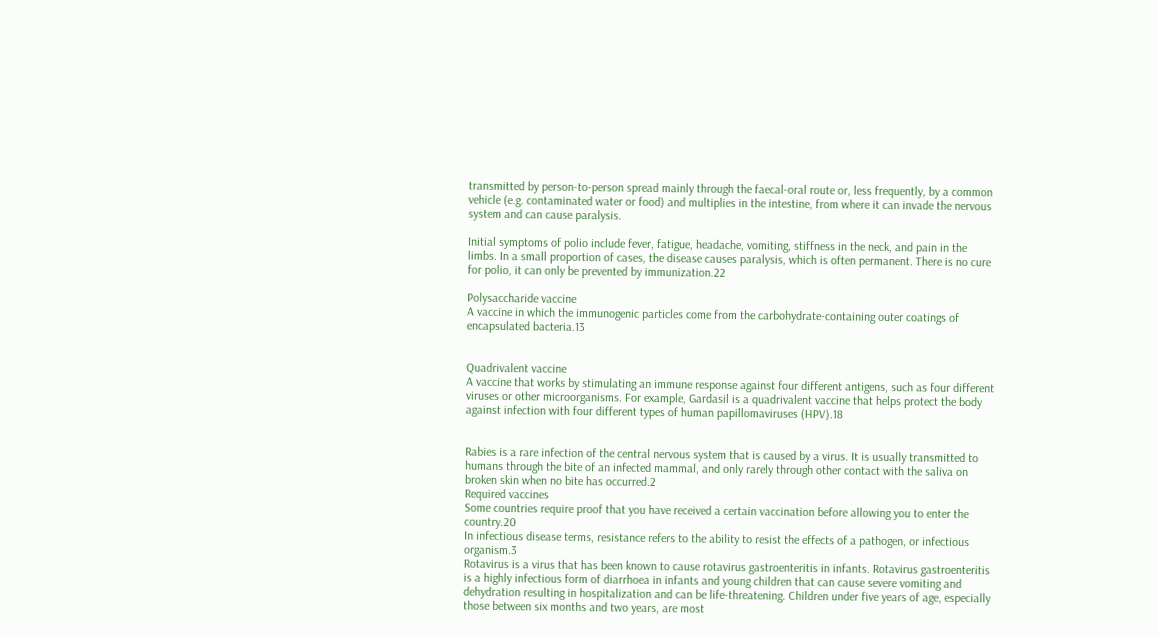transmitted by person-to-person spread mainly through the faecal-oral route or, less frequently, by a common vehicle (e.g. contaminated water or food) and multiplies in the intestine, from where it can invade the nervous system and can cause paralysis.

Initial symptoms of polio include fever, fatigue, headache, vomiting, stiffness in the neck, and pain in the limbs. In a small proportion of cases, the disease causes paralysis, which is often permanent. There is no cure for polio, it can only be prevented by immunization.22

Polysaccharide vaccine
A vaccine in which the immunogenic particles come from the carbohydrate-containing outer coatings of encapsulated bacteria.13


Quadrivalent vaccine
A vaccine that works by stimulating an immune response against four different antigens, such as four different viruses or other microorganisms. For example, Gardasil is a quadrivalent vaccine that helps protect the body against infection with four different types of human papillomaviruses (HPV).18


Rabies is a rare infection of the central nervous system that is caused by a virus. It is usually transmitted to humans through the bite of an infected mammal, and only rarely through other contact with the saliva on broken skin when no bite has occurred.2
Required vaccines
Some countries require proof that you have received a certain vaccination before allowing you to enter the country.20
In infectious disease terms, resistance refers to the ability to resist the effects of a pathogen, or infectious organism.3
Rotavirus is a virus that has been known to cause rotavirus gastroenteritis in infants. Rotavirus gastroenteritis is a highly infectious form of diarrhoea in infants and young children that can cause severe vomiting and dehydration resulting in hospitalization and can be life-threatening. Children under five years of age, especially those between six months and two years, are most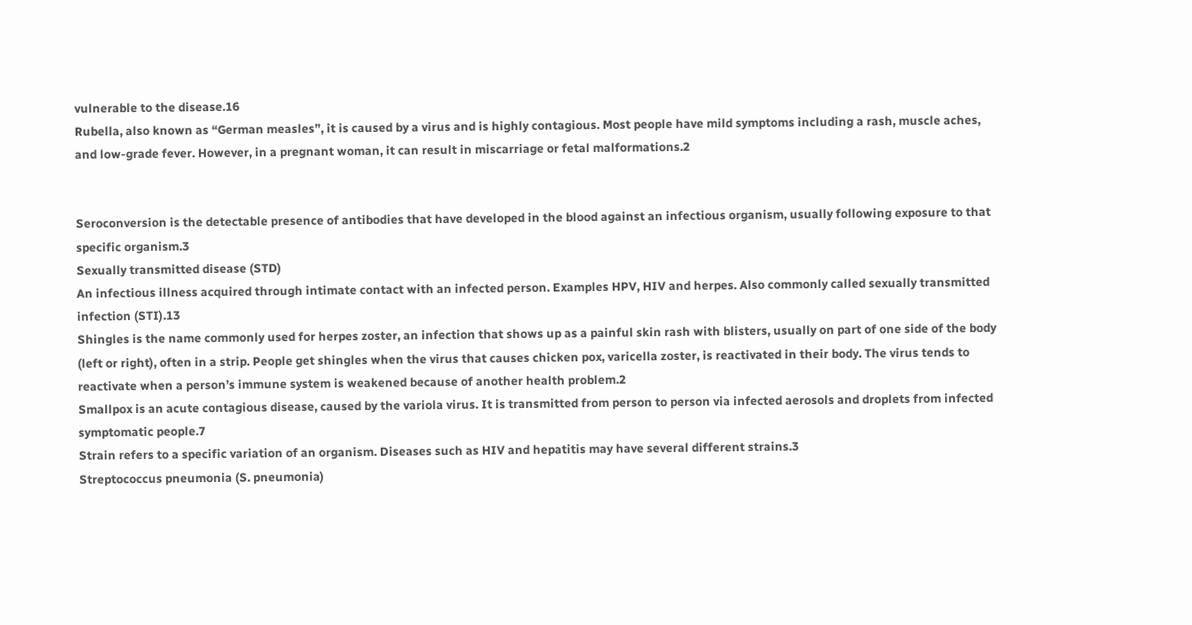vulnerable to the disease.16
Rubella, also known as “German measles”, it is caused by a virus and is highly contagious. Most people have mild symptoms including a rash, muscle aches, and low-grade fever. However, in a pregnant woman, it can result in miscarriage or fetal malformations.2


Seroconversion is the detectable presence of antibodies that have developed in the blood against an infectious organism, usually following exposure to that specific organism.3
Sexually transmitted disease (STD)
An infectious illness acquired through intimate contact with an infected person. Examples HPV, HIV and herpes. Also commonly called sexually transmitted infection (STI).13
Shingles is the name commonly used for herpes zoster, an infection that shows up as a painful skin rash with blisters, usually on part of one side of the body (left or right), often in a strip. People get shingles when the virus that causes chicken pox, varicella zoster, is reactivated in their body. The virus tends to reactivate when a person’s immune system is weakened because of another health problem.2
Smallpox is an acute contagious disease, caused by the variola virus. It is transmitted from person to person via infected aerosols and droplets from infected symptomatic people.7
Strain refers to a specific variation of an organism. Diseases such as HIV and hepatitis may have several different strains.3
Streptococcus pneumonia (S. pneumonia)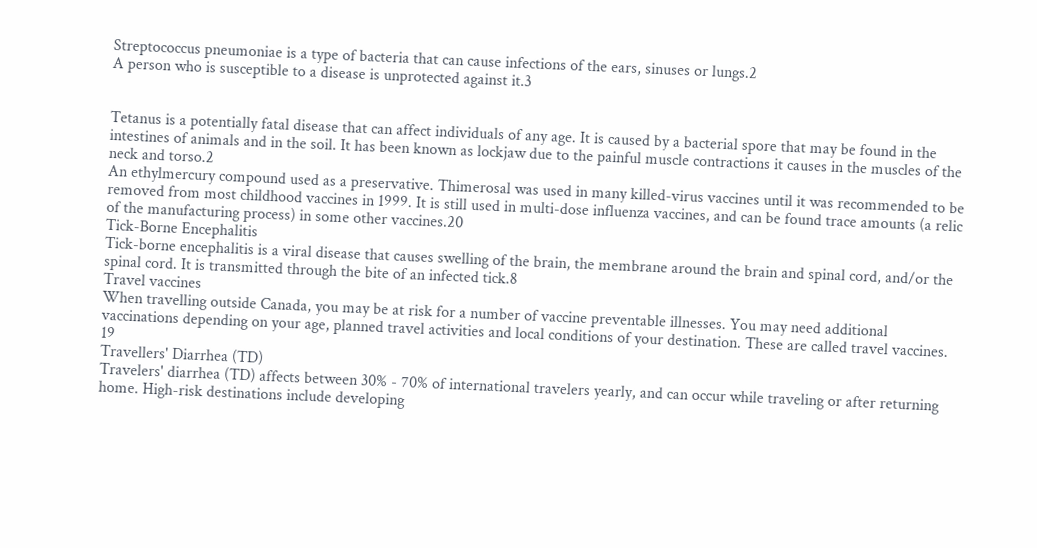Streptococcus pneumoniae is a type of bacteria that can cause infections of the ears, sinuses or lungs.2
A person who is susceptible to a disease is unprotected against it.3


Tetanus is a potentially fatal disease that can affect individuals of any age. It is caused by a bacterial spore that may be found in the intestines of animals and in the soil. It has been known as lockjaw due to the painful muscle contractions it causes in the muscles of the neck and torso.2
An ethylmercury compound used as a preservative. Thimerosal was used in many killed-virus vaccines until it was recommended to be removed from most childhood vaccines in 1999. It is still used in multi-dose influenza vaccines, and can be found trace amounts (a relic of the manufacturing process) in some other vaccines.20
Tick-Borne Encephalitis
Tick-borne encephalitis is a viral disease that causes swelling of the brain, the membrane around the brain and spinal cord, and/or the spinal cord. It is transmitted through the bite of an infected tick.8
Travel vaccines
When travelling outside Canada, you may be at risk for a number of vaccine preventable illnesses. You may need additional vaccinations depending on your age, planned travel activities and local conditions of your destination. These are called travel vaccines. 19
Travellers' Diarrhea (TD)
Travelers' diarrhea (TD) affects between 30% - 70% of international travelers yearly, and can occur while traveling or after returning home. High-risk destinations include developing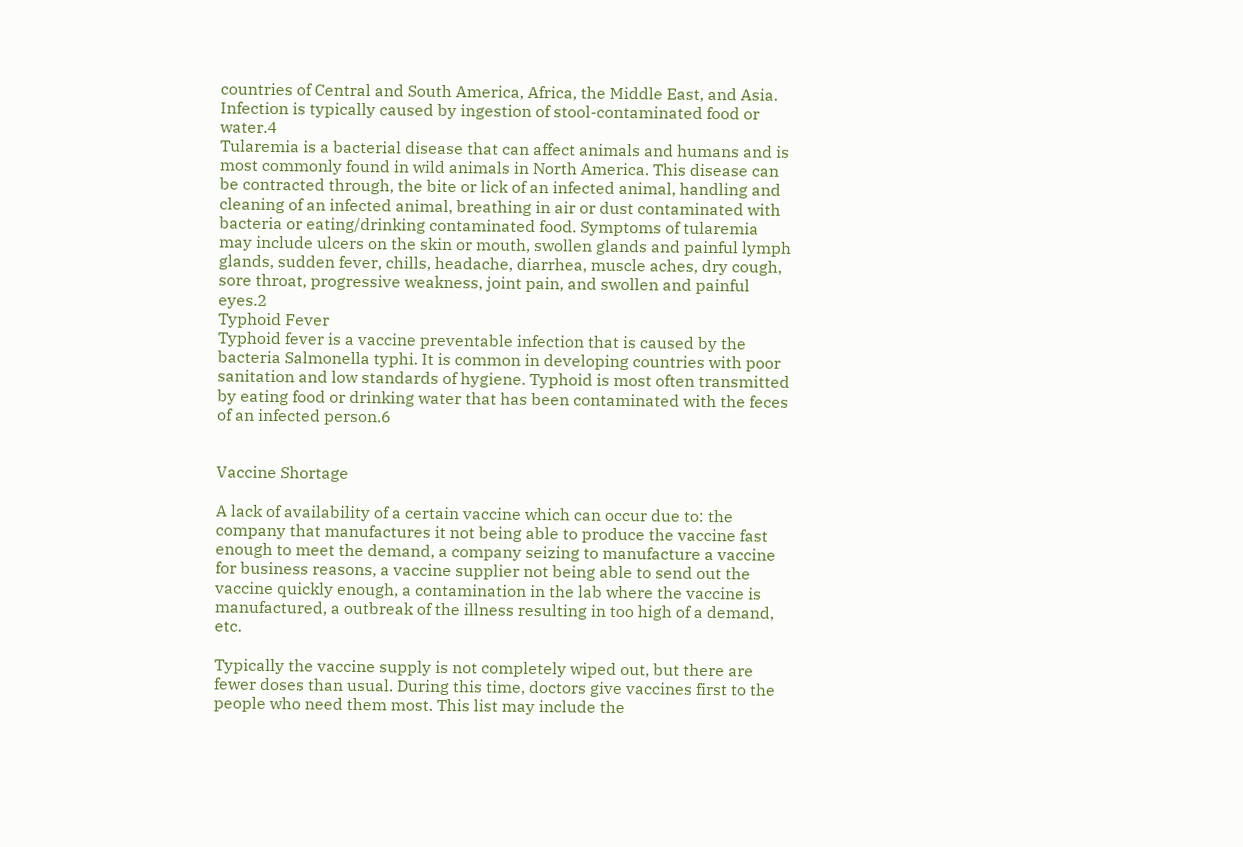countries of Central and South America, Africa, the Middle East, and Asia. Infection is typically caused by ingestion of stool-contaminated food or water.4
Tularemia is a bacterial disease that can affect animals and humans and is most commonly found in wild animals in North America. This disease can be contracted through, the bite or lick of an infected animal, handling and cleaning of an infected animal, breathing in air or dust contaminated with bacteria or eating/drinking contaminated food. Symptoms of tularemia may include ulcers on the skin or mouth, swollen glands and painful lymph glands, sudden fever, chills, headache, diarrhea, muscle aches, dry cough, sore throat, progressive weakness, joint pain, and swollen and painful eyes.2
Typhoid Fever
Typhoid fever is a vaccine preventable infection that is caused by the bacteria Salmonella typhi. It is common in developing countries with poor sanitation and low standards of hygiene. Typhoid is most often transmitted by eating food or drinking water that has been contaminated with the feces of an infected person.6


Vaccine Shortage

A lack of availability of a certain vaccine which can occur due to: the company that manufactures it not being able to produce the vaccine fast enough to meet the demand, a company seizing to manufacture a vaccine for business reasons, a vaccine supplier not being able to send out the vaccine quickly enough, a contamination in the lab where the vaccine is manufactured, a outbreak of the illness resulting in too high of a demand, etc.

Typically the vaccine supply is not completely wiped out, but there are fewer doses than usual. During this time, doctors give vaccines first to the people who need them most. This list may include the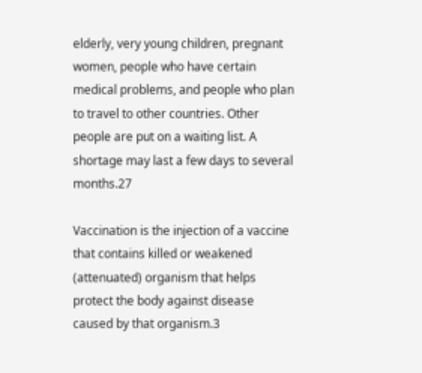elderly, very young children, pregnant women, people who have certain medical problems, and people who plan to travel to other countries. Other people are put on a waiting list. A shortage may last a few days to several months.27

Vaccination is the injection of a vaccine that contains killed or weakened (attenuated) organism that helps protect the body against disease caused by that organism.3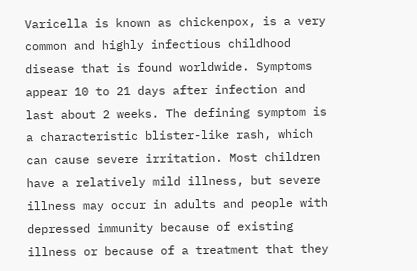Varicella is known as chickenpox, is a very common and highly infectious childhood disease that is found worldwide. Symptoms appear 10 to 21 days after infection and last about 2 weeks. The defining symptom is a characteristic blister-like rash, which can cause severe irritation. Most children have a relatively mild illness, but severe illness may occur in adults and people with depressed immunity because of existing illness or because of a treatment that they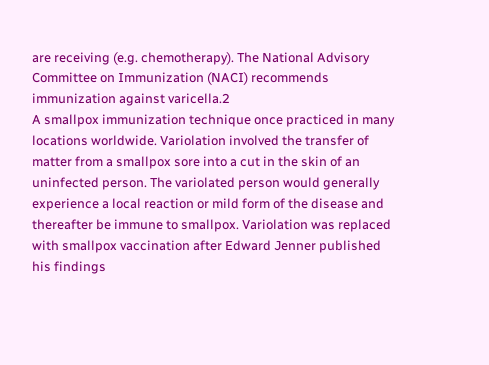are receiving (e.g. chemotherapy). The National Advisory Committee on Immunization (NACI) recommends immunization against varicella.2
A smallpox immunization technique once practiced in many locations worldwide. Variolation involved the transfer of matter from a smallpox sore into a cut in the skin of an uninfected person. The variolated person would generally experience a local reaction or mild form of the disease and thereafter be immune to smallpox. Variolation was replaced with smallpox vaccination after Edward Jenner published his findings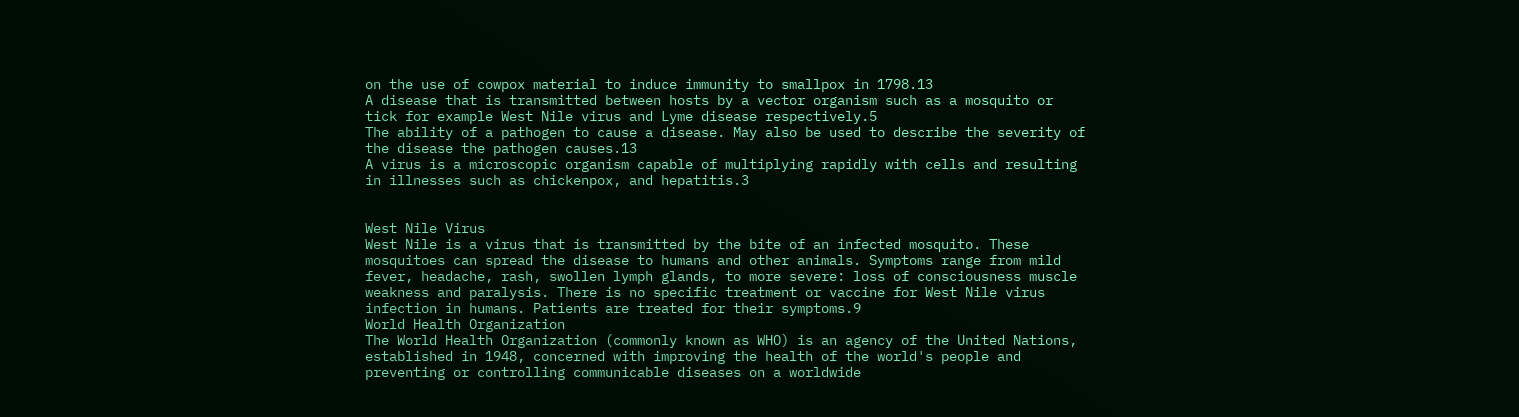on the use of cowpox material to induce immunity to smallpox in 1798.13
A disease that is transmitted between hosts by a vector organism such as a mosquito or tick for example West Nile virus and Lyme disease respectively.5
The ability of a pathogen to cause a disease. May also be used to describe the severity of the disease the pathogen causes.13
A virus is a microscopic organism capable of multiplying rapidly with cells and resulting in illnesses such as chickenpox, and hepatitis.3


West Nile Virus
West Nile is a virus that is transmitted by the bite of an infected mosquito. These mosquitoes can spread the disease to humans and other animals. Symptoms range from mild fever, headache, rash, swollen lymph glands, to more severe: loss of consciousness muscle weakness and paralysis. There is no specific treatment or vaccine for West Nile virus infection in humans. Patients are treated for their symptoms.9
World Health Organization
The World Health Organization (commonly known as WHO) is an agency of the United Nations, established in 1948, concerned with improving the health of the world's people and preventing or controlling communicable diseases on a worldwide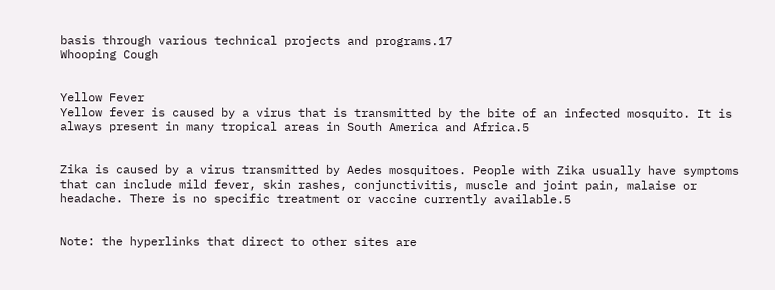basis through various technical projects and programs.17
Whooping Cough


Yellow Fever
Yellow fever is caused by a virus that is transmitted by the bite of an infected mosquito. It is always present in many tropical areas in South America and Africa.5


Zika is caused by a virus transmitted by Aedes mosquitoes. People with Zika usually have symptoms that can include mild fever, skin rashes, conjunctivitis, muscle and joint pain, malaise or headache. There is no specific treatment or vaccine currently available.5


Note: the hyperlinks that direct to other sites are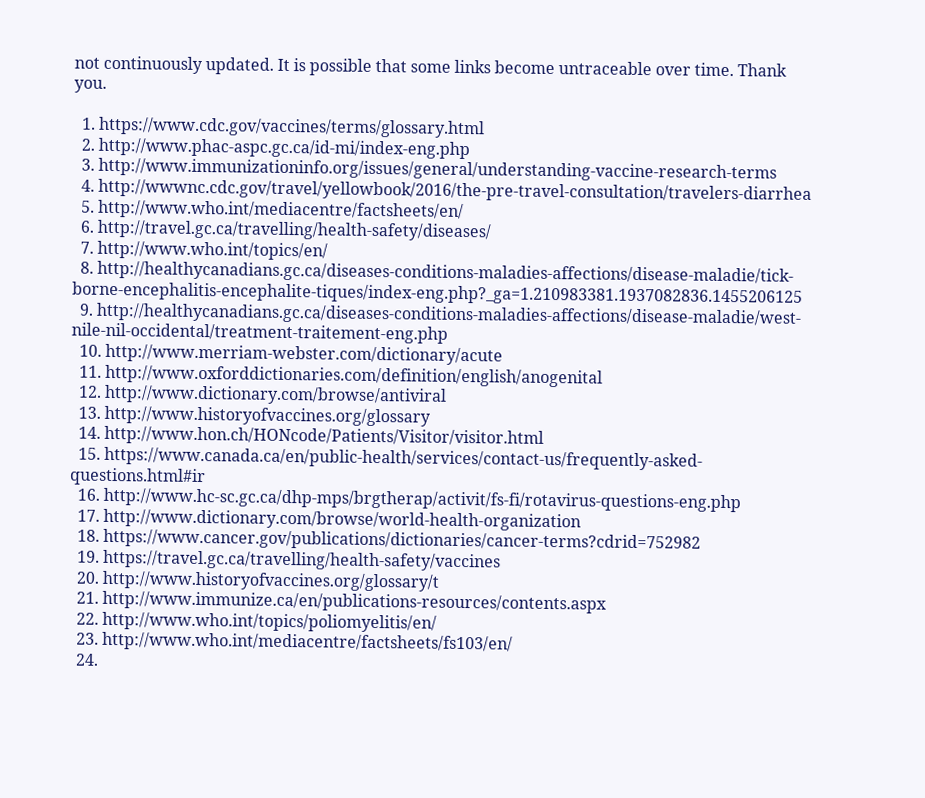not continuously updated. It is possible that some links become untraceable over time. Thank you.

  1. https://www.cdc.gov/vaccines/terms/glossary.html
  2. http://www.phac-aspc.gc.ca/id-mi/index-eng.php
  3. http://www.immunizationinfo.org/issues/general/understanding-vaccine-research-terms
  4. http://wwwnc.cdc.gov/travel/yellowbook/2016/the-pre-travel-consultation/travelers-diarrhea
  5. http://www.who.int/mediacentre/factsheets/en/
  6. http://travel.gc.ca/travelling/health-safety/diseases/
  7. http://www.who.int/topics/en/
  8. http://healthycanadians.gc.ca/diseases-conditions-maladies-affections/disease-maladie/tick-borne-encephalitis-encephalite-tiques/index-eng.php?_ga=1.210983381.1937082836.1455206125
  9. http://healthycanadians.gc.ca/diseases-conditions-maladies-affections/disease-maladie/west-nile-nil-occidental/treatment-traitement-eng.php
  10. http://www.merriam-webster.com/dictionary/acute
  11. http://www.oxforddictionaries.com/definition/english/anogenital
  12. http://www.dictionary.com/browse/antiviral
  13. http://www.historyofvaccines.org/glossary
  14. http://www.hon.ch/HONcode/Patients/Visitor/visitor.html
  15. https://www.canada.ca/en/public-health/services/contact-us/frequently-asked-questions.html#ir
  16. http://www.hc-sc.gc.ca/dhp-mps/brgtherap/activit/fs-fi/rotavirus-questions-eng.php
  17. http://www.dictionary.com/browse/world-health-organization
  18. https://www.cancer.gov/publications/dictionaries/cancer-terms?cdrid=752982
  19. https://travel.gc.ca/travelling/health-safety/vaccines
  20. http://www.historyofvaccines.org/glossary/t
  21. http://www.immunize.ca/en/publications-resources/contents.aspx
  22. http://www.who.int/topics/poliomyelitis/en/
  23. http://www.who.int/mediacentre/factsheets/fs103/en/
  24.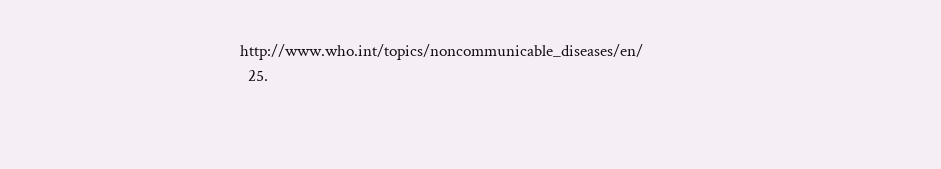http://www.who.int/topics/noncommunicable_diseases/en/
  25.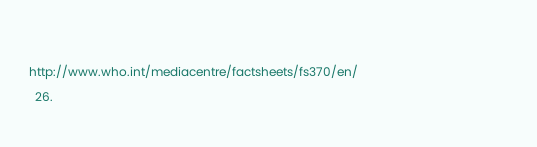http://www.who.int/mediacentre/factsheets/fs370/en/
  26.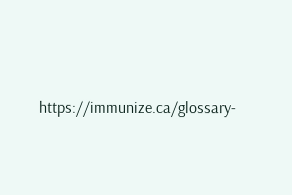https://immunize.ca/glossary-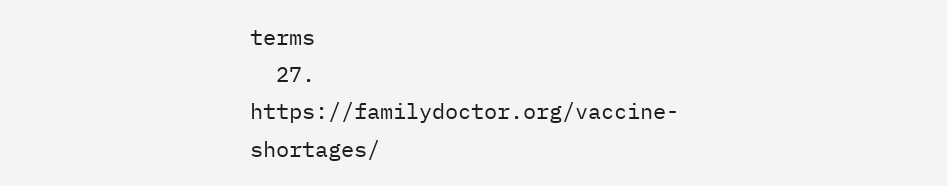terms
  27. https://familydoctor.org/vaccine-shortages/